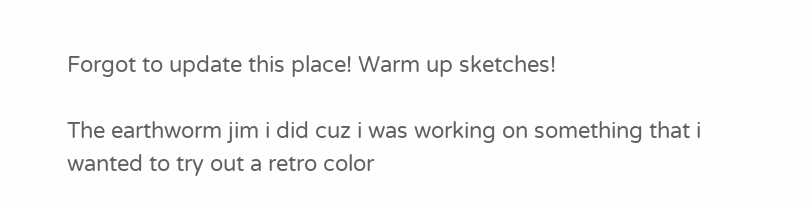Forgot to update this place! Warm up sketches!

The earthworm jim i did cuz i was working on something that i wanted to try out a retro color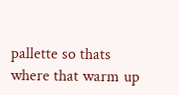pallette so thats where that warm up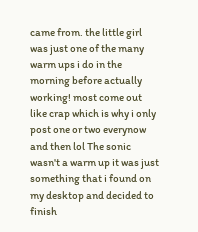came from. the little girl was just one of the many warm ups i do in the morning before actually working! most come out like crap which is why i only post one or two everynow and then lol The sonic wasn't a warm up it was just something that i found on my desktop and decided to finish